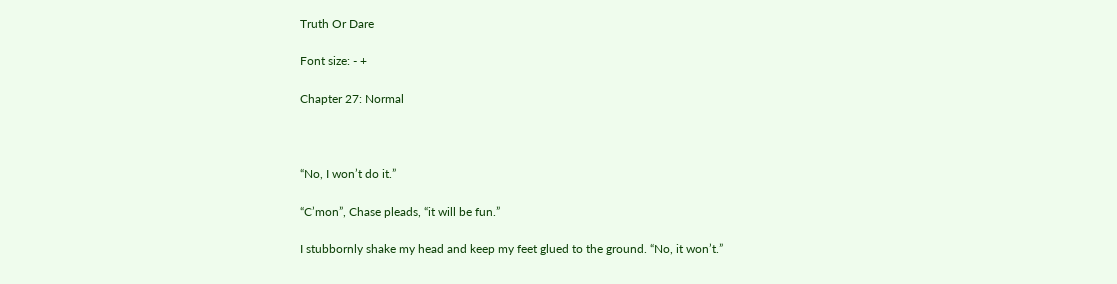Truth Or Dare

Font size: - +

Chapter 27: Normal



“No, I won’t do it.”

“C’mon”, Chase pleads, “it will be fun.”

I stubbornly shake my head and keep my feet glued to the ground. “No, it won’t.”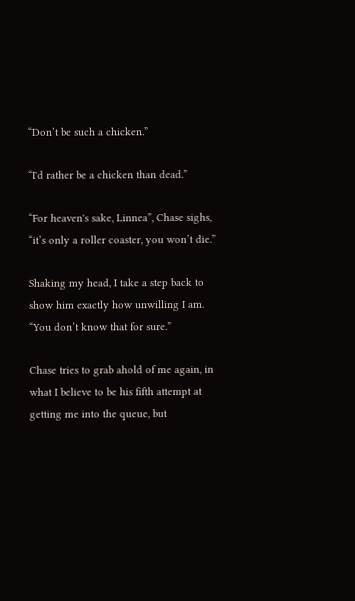“Don’t be such a chicken.”

“I'd rather be a chicken than dead.”

“For heaven's sake, Linnea”, Chase sighs, “it’s only a roller coaster, you won’t die.”

Shaking my head, I take a step back to show him exactly how unwilling I am. “You don’t know that for sure.”

Chase tries to grab ahold of me again, in what I believe to be his fifth attempt at getting me into the queue, but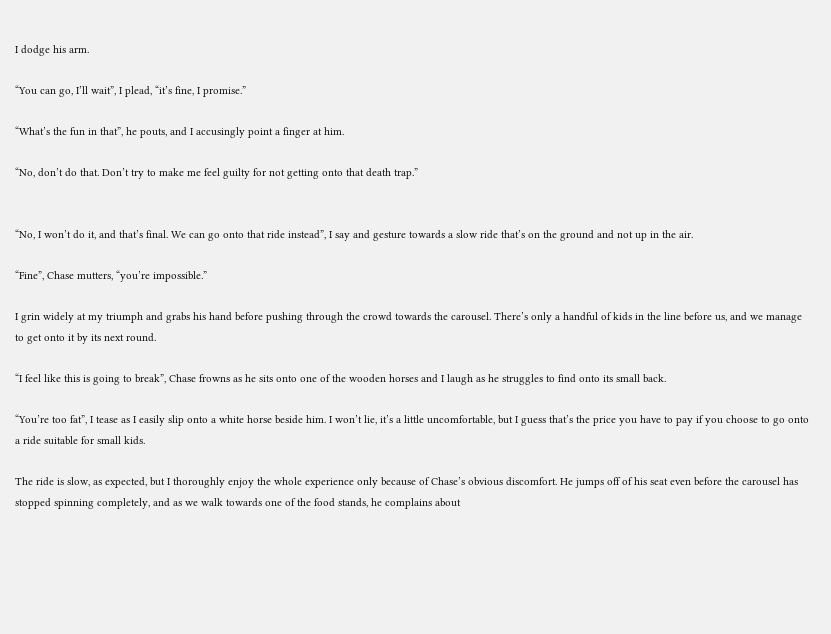I dodge his arm.

“You can go, I’ll wait”, I plead, “it’s fine, I promise.”

“What’s the fun in that”, he pouts, and I accusingly point a finger at him.

“No, don’t do that. Don’t try to make me feel guilty for not getting onto that death trap.”


“No, I won’t do it, and that’s final. We can go onto that ride instead”, I say and gesture towards a slow ride that’s on the ground and not up in the air.

“Fine”, Chase mutters, “you’re impossible.”

I grin widely at my triumph and grabs his hand before pushing through the crowd towards the carousel. There’s only a handful of kids in the line before us, and we manage to get onto it by its next round.

“I feel like this is going to break”, Chase frowns as he sits onto one of the wooden horses and I laugh as he struggles to find onto its small back.

“You’re too fat”, I tease as I easily slip onto a white horse beside him. I won’t lie, it’s a little uncomfortable, but I guess that’s the price you have to pay if you choose to go onto a ride suitable for small kids.

The ride is slow, as expected, but I thoroughly enjoy the whole experience only because of Chase’s obvious discomfort. He jumps off of his seat even before the carousel has stopped spinning completely, and as we walk towards one of the food stands, he complains about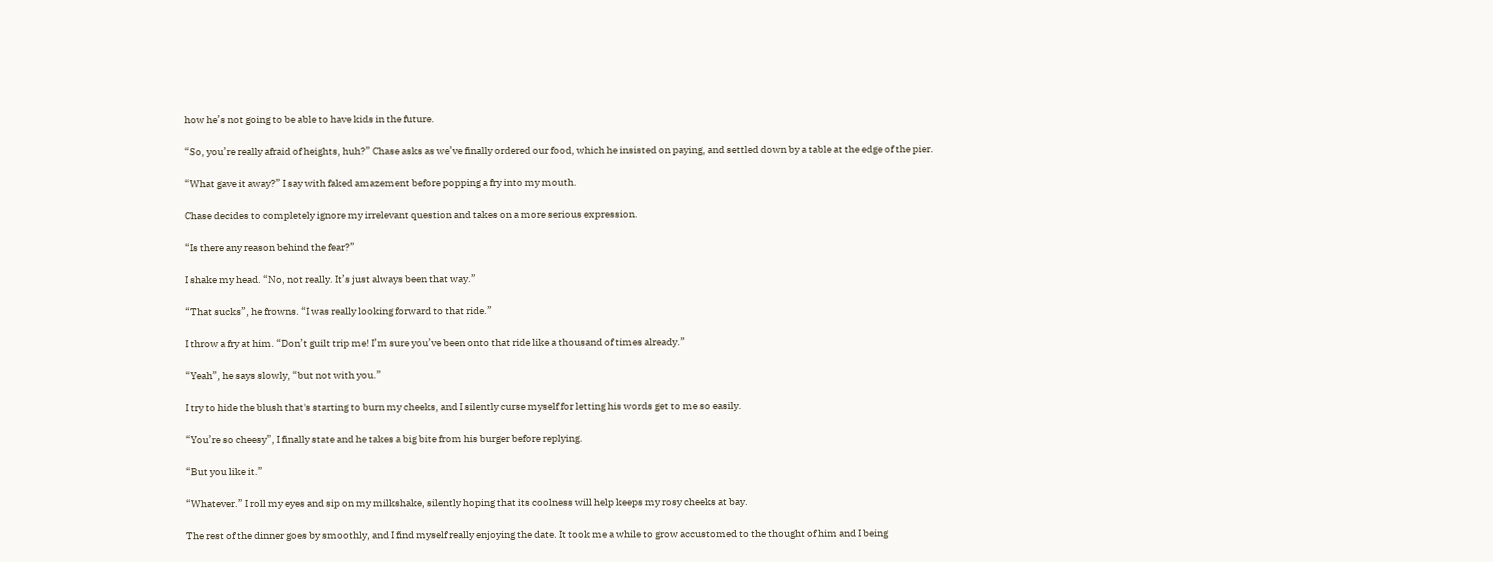how he’s not going to be able to have kids in the future.

“So, you’re really afraid of heights, huh?” Chase asks as we’ve finally ordered our food, which he insisted on paying, and settled down by a table at the edge of the pier.

“What gave it away?” I say with faked amazement before popping a fry into my mouth.

Chase decides to completely ignore my irrelevant question and takes on a more serious expression.

“Is there any reason behind the fear?”

I shake my head. “No, not really. It’s just always been that way.”

“That sucks”, he frowns. “I was really looking forward to that ride.”

I throw a fry at him. “Don’t guilt trip me! I’m sure you’ve been onto that ride like a thousand of times already.”

“Yeah”, he says slowly, “but not with you.”

I try to hide the blush that's starting to burn my cheeks, and I silently curse myself for letting his words get to me so easily.

“You’re so cheesy”, I finally state and he takes a big bite from his burger before replying.

“But you like it.”

“Whatever.” I roll my eyes and sip on my milkshake, silently hoping that its coolness will help keeps my rosy cheeks at bay.

The rest of the dinner goes by smoothly, and I find myself really enjoying the date. It took me a while to grow accustomed to the thought of him and I being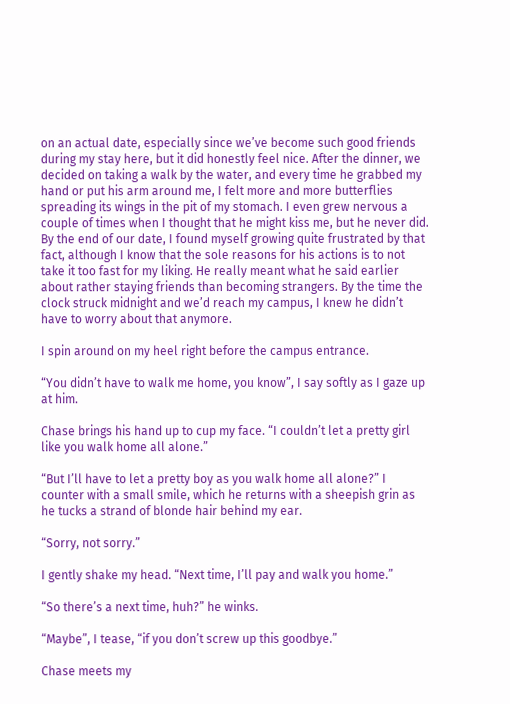on an actual date, especially since we’ve become such good friends during my stay here, but it did honestly feel nice. After the dinner, we decided on taking a walk by the water, and every time he grabbed my hand or put his arm around me, I felt more and more butterflies spreading its wings in the pit of my stomach. I even grew nervous a couple of times when I thought that he might kiss me, but he never did. By the end of our date, I found myself growing quite frustrated by that fact, although I know that the sole reasons for his actions is to not take it too fast for my liking. He really meant what he said earlier about rather staying friends than becoming strangers. By the time the clock struck midnight and we’d reach my campus, I knew he didn’t have to worry about that anymore.

I spin around on my heel right before the campus entrance.

“You didn’t have to walk me home, you know”, I say softly as I gaze up at him.

Chase brings his hand up to cup my face. “I couldn’t let a pretty girl like you walk home all alone.”

“But I’ll have to let a pretty boy as you walk home all alone?” I counter with a small smile, which he returns with a sheepish grin as he tucks a strand of blonde hair behind my ear.

“Sorry, not sorry.”

I gently shake my head. “Next time, I’ll pay and walk you home.”

“So there’s a next time, huh?” he winks.

“Maybe”, I tease, “if you don’t screw up this goodbye.”

Chase meets my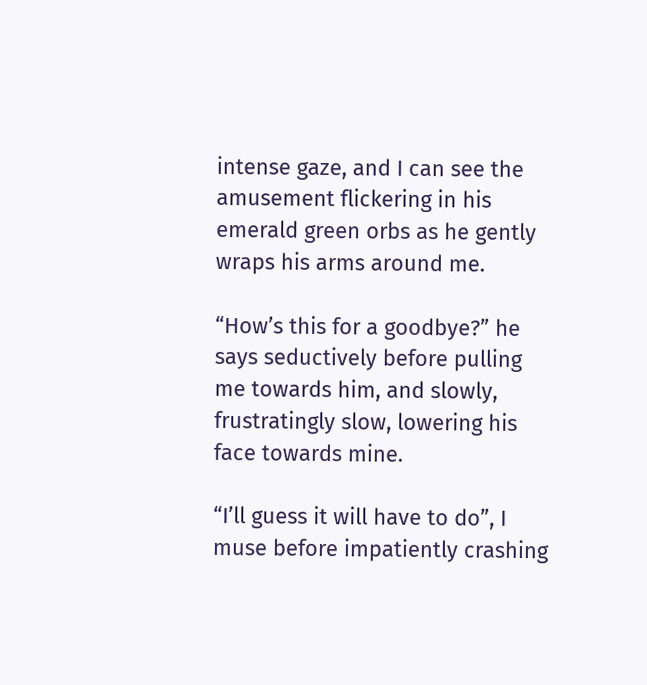intense gaze, and I can see the amusement flickering in his emerald green orbs as he gently wraps his arms around me.

“How’s this for a goodbye?” he says seductively before pulling me towards him, and slowly, frustratingly slow, lowering his face towards mine.

“I’ll guess it will have to do”, I muse before impatiently crashing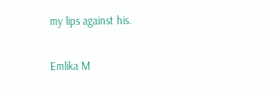my lips against his.

Emlika M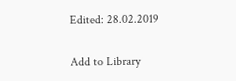Edited: 28.02.2019

Add to Library